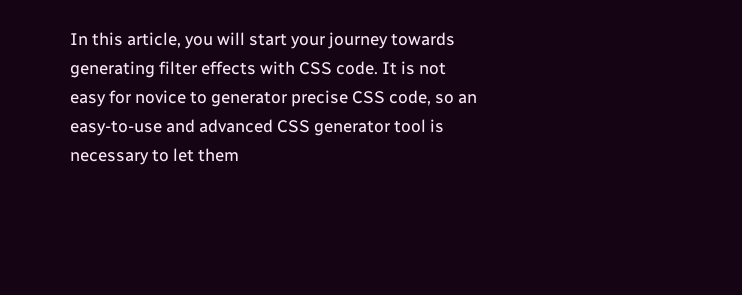In this article, you will start your journey towards generating filter effects with CSS code. It is not easy for novice to generator precise CSS code, so an easy-to-use and advanced CSS generator tool is necessary to let them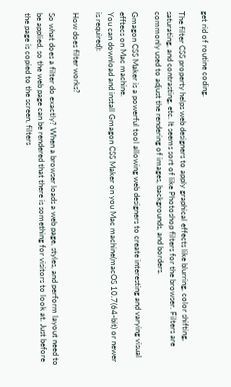get rid of routine coding.

The filter CSS property helps web designers to apply graphical effects like blurring, color shifting, saturating, and contrasting, etc. It seems sort of like Photoshop filters for the browser. Filters are commonly used to adjust the rendering of images, backgrounds, and borders.

Gmagon CSS Maker is a powerful tool allowing web designers to create interesting and varying visual efftecs on Mac machine.
You can download and install Gmagon CSS Maker on you Mac machine(macOS 10.7(64-bit) or newer is required):

How does filter works?

So what does a filter do exactly? When a browser loads a web page, styles, and perform layout need to be applied, so the web page can be rendered that there is something for visitors to look at. Just before the page is copied to the screen, filters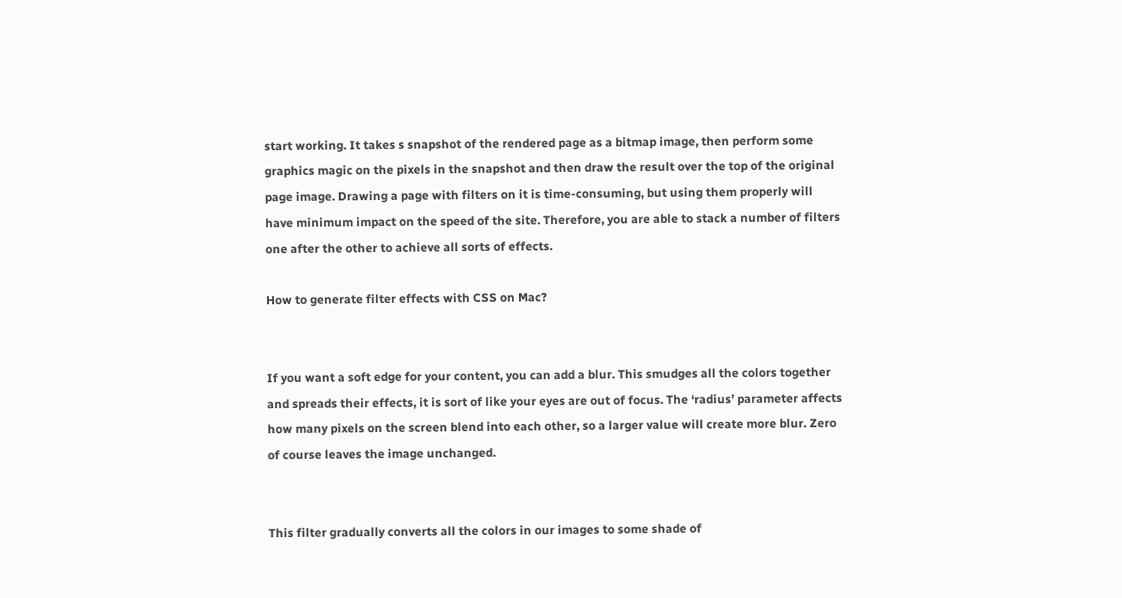start working. It takes s snapshot of the rendered page as a bitmap image, then perform some graphics magic on the pixels in the snapshot and then draw the result over the top of the original page image. Drawing a page with filters on it is time-consuming, but using them properly will have minimum impact on the speed of the site. Therefore, you are able to stack a number of filters one after the other to achieve all sorts of effects.

How to generate filter effects with CSS on Mac?


If you want a soft edge for your content, you can add a blur. This smudges all the colors together and spreads their effects, it is sort of like your eyes are out of focus. The ‘radius’ parameter affects how many pixels on the screen blend into each other, so a larger value will create more blur. Zero of course leaves the image unchanged.


This filter gradually converts all the colors in our images to some shade of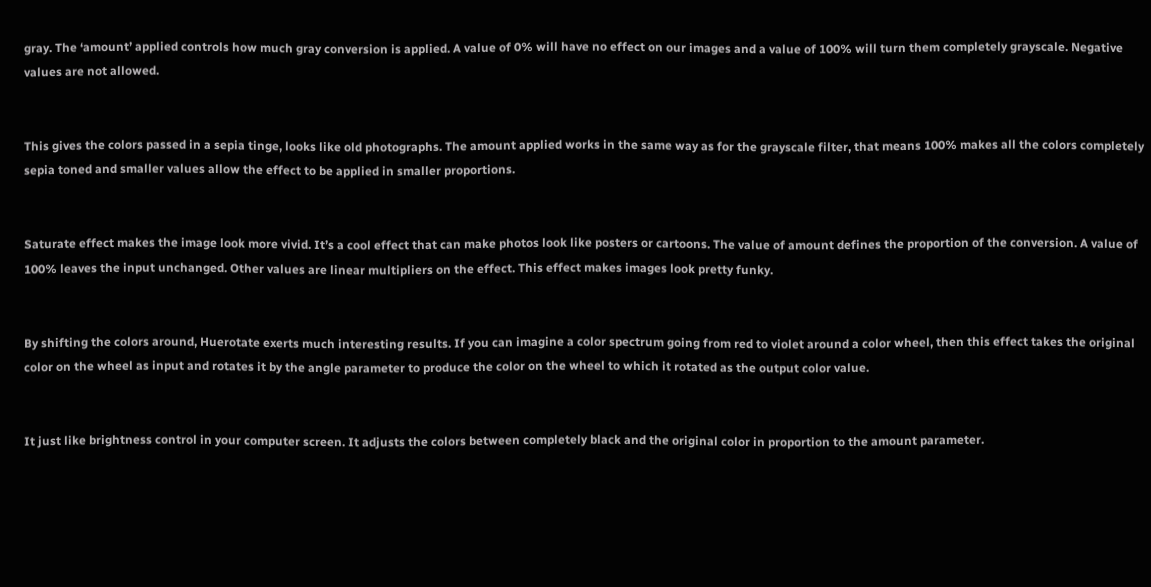gray. The ‘amount’ applied controls how much gray conversion is applied. A value of 0% will have no effect on our images and a value of 100% will turn them completely grayscale. Negative values are not allowed.


This gives the colors passed in a sepia tinge, looks like old photographs. The amount applied works in the same way as for the grayscale filter, that means 100% makes all the colors completely sepia toned and smaller values allow the effect to be applied in smaller proportions.


Saturate effect makes the image look more vivid. It’s a cool effect that can make photos look like posters or cartoons. The value of amount defines the proportion of the conversion. A value of 100% leaves the input unchanged. Other values are linear multipliers on the effect. This effect makes images look pretty funky.


By shifting the colors around, Huerotate exerts much interesting results. If you can imagine a color spectrum going from red to violet around a color wheel, then this effect takes the original color on the wheel as input and rotates it by the angle parameter to produce the color on the wheel to which it rotated as the output color value.


It just like brightness control in your computer screen. It adjusts the colors between completely black and the original color in proportion to the amount parameter.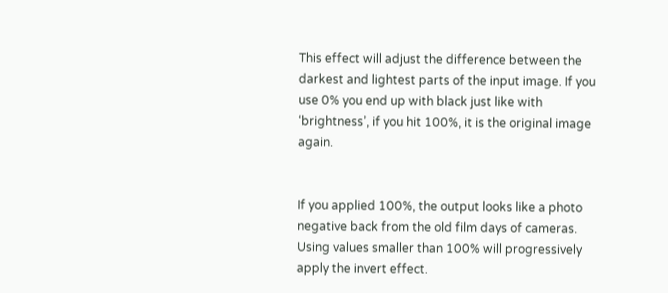This effect will adjust the difference between the darkest and lightest parts of the input image. If you use 0% you end up with black just like with ‘brightness’, if you hit 100%, it is the original image again.


If you applied 100%, the output looks like a photo negative back from the old film days of cameras. Using values smaller than 100% will progressively apply the invert effect.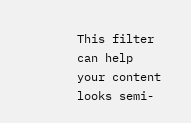This filter can help your content looks semi-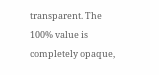transparent. The 100% value is completely opaque,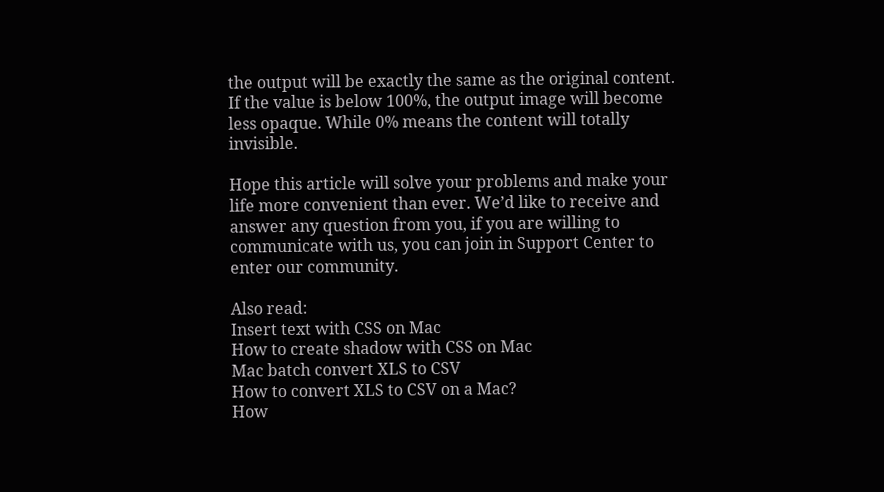the output will be exactly the same as the original content. If the value is below 100%, the output image will become less opaque. While 0% means the content will totally invisible.

Hope this article will solve your problems and make your life more convenient than ever. We’d like to receive and answer any question from you, if you are willing to communicate with us, you can join in Support Center to enter our community.

Also read:
Insert text with CSS on Mac
How to create shadow with CSS on Mac
Mac batch convert XLS to CSV
How to convert XLS to CSV on a Mac?
How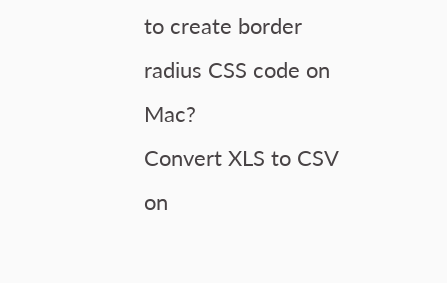to create border radius CSS code on Mac?
Convert XLS to CSV on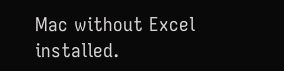Mac without Excel installed.